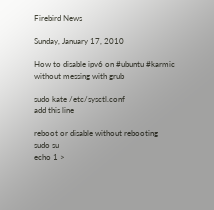Firebird News

Sunday, January 17, 2010

How to disable ipv6 on #ubuntu #karmic without messing with grub

sudo kate /etc/sysctl.conf
add this line

reboot or disable without rebooting
sudo su
echo 1 >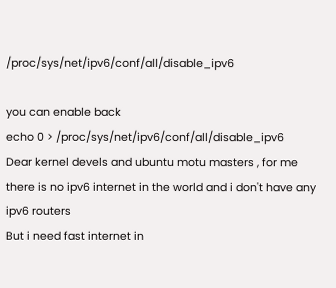/proc/sys/net/ipv6/conf/all/disable_ipv6

you can enable back
echo 0 > /proc/sys/net/ipv6/conf/all/disable_ipv6
Dear kernel devels and ubuntu motu masters , for me there is no ipv6 internet in the world and i don't have any ipv6 routers
But i need fast internet in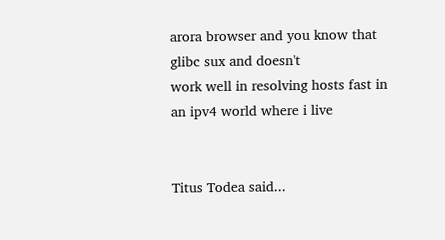arora browser and you know that glibc sux and doesn't
work well in resolving hosts fast in an ipv4 world where i live


Titus Todea said...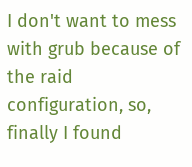I don't want to mess with grub because of the raid configuration, so, finally I found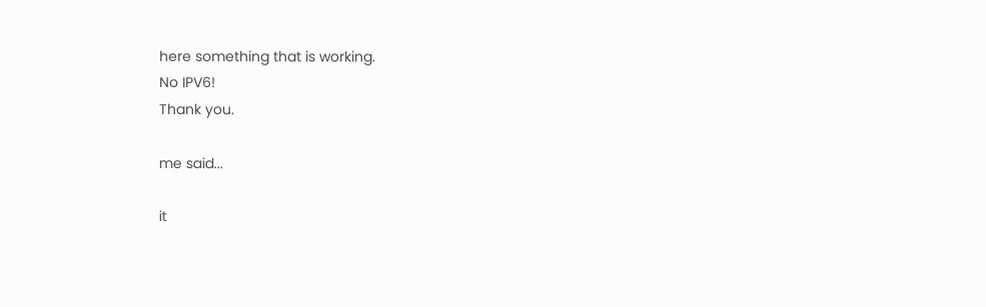here something that is working.
No IPV6!
Thank you.

me said...

it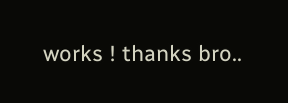works ! thanks bro..